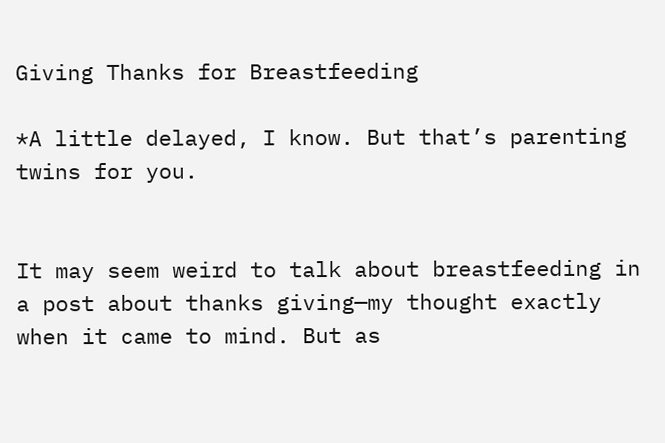Giving Thanks for Breastfeeding

*A little delayed, I know. But that’s parenting twins for you.


It may seem weird to talk about breastfeeding in a post about thanks giving—my thought exactly when it came to mind. But as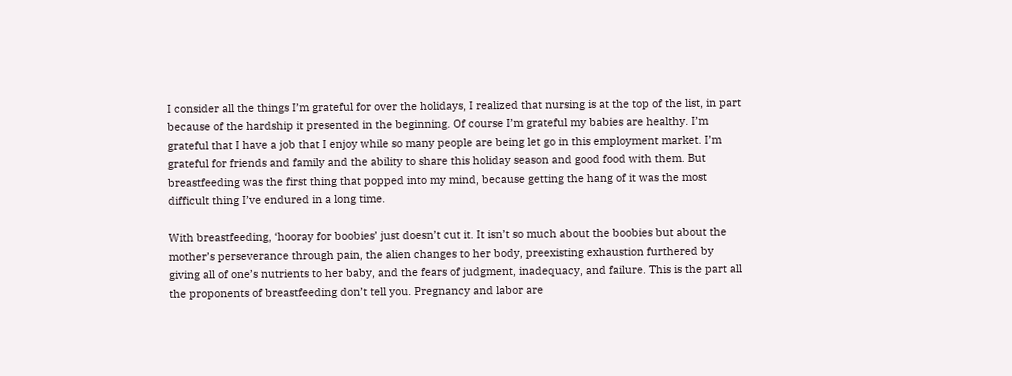I consider all the things I’m grateful for over the holidays, I realized that nursing is at the top of the list, in part because of the hardship it presented in the beginning. Of course I’m grateful my babies are healthy. I’m grateful that I have a job that I enjoy while so many people are being let go in this employment market. I’m grateful for friends and family and the ability to share this holiday season and good food with them. But breastfeeding was the first thing that popped into my mind, because getting the hang of it was the most difficult thing I’ve endured in a long time.

With breastfeeding, ‘hooray for boobies’ just doesn’t cut it. It isn’t so much about the boobies but about the mother’s perseverance through pain, the alien changes to her body, preexisting exhaustion furthered by giving all of one’s nutrients to her baby, and the fears of judgment, inadequacy, and failure. This is the part all the proponents of breastfeeding don’t tell you. Pregnancy and labor are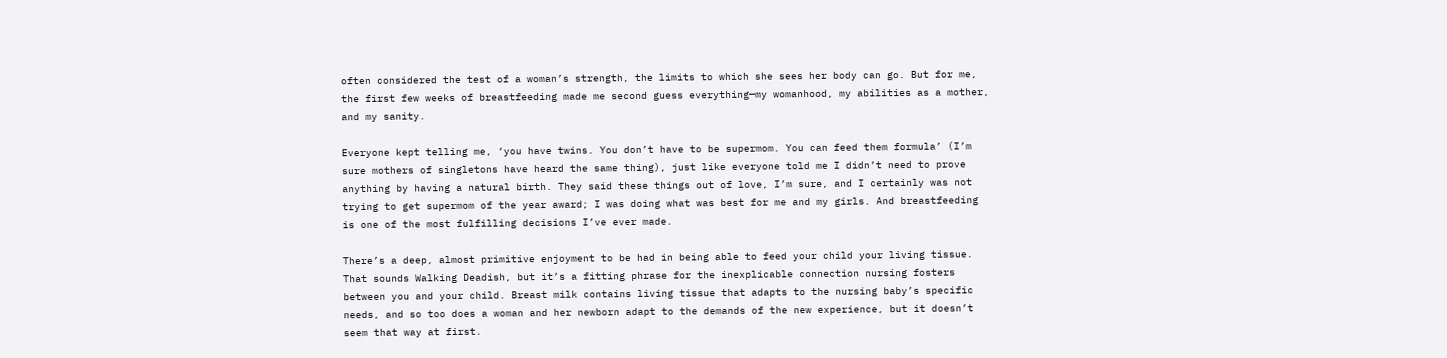often considered the test of a woman’s strength, the limits to which she sees her body can go. But for me, the first few weeks of breastfeeding made me second guess everything—my womanhood, my abilities as a mother, and my sanity.

Everyone kept telling me, ‘you have twins. You don’t have to be supermom. You can feed them formula’ (I’m sure mothers of singletons have heard the same thing), just like everyone told me I didn’t need to prove anything by having a natural birth. They said these things out of love, I’m sure, and I certainly was not trying to get supermom of the year award; I was doing what was best for me and my girls. And breastfeeding is one of the most fulfilling decisions I’ve ever made.

There’s a deep, almost primitive enjoyment to be had in being able to feed your child your living tissue. That sounds Walking Deadish, but it’s a fitting phrase for the inexplicable connection nursing fosters between you and your child. Breast milk contains living tissue that adapts to the nursing baby’s specific needs, and so too does a woman and her newborn adapt to the demands of the new experience, but it doesn’t seem that way at first.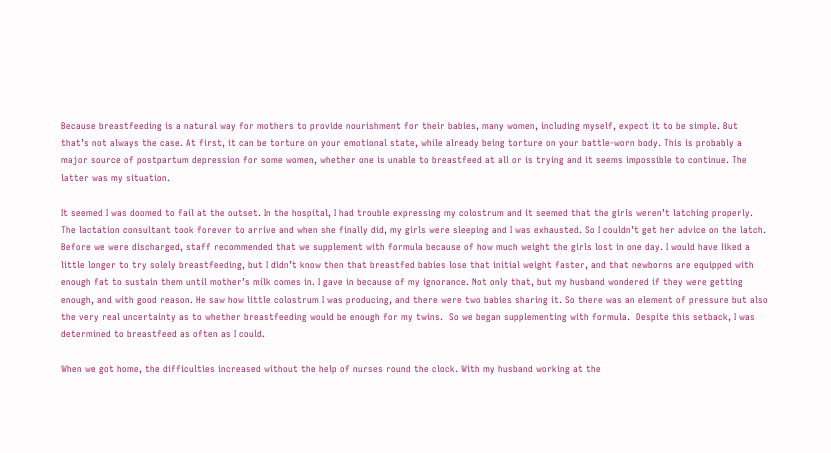Because breastfeeding is a natural way for mothers to provide nourishment for their babies, many women, including myself, expect it to be simple. But that’s not always the case. At first, it can be torture on your emotional state, while already being torture on your battle-worn body. This is probably a major source of postpartum depression for some women, whether one is unable to breastfeed at all or is trying and it seems impossible to continue. The latter was my situation.

It seemed I was doomed to fail at the outset. In the hospital, I had trouble expressing my colostrum and it seemed that the girls weren’t latching properly. The lactation consultant took forever to arrive and when she finally did, my girls were sleeping and I was exhausted. So I couldn’t get her advice on the latch. Before we were discharged, staff recommended that we supplement with formula because of how much weight the girls lost in one day. I would have liked a little longer to try solely breastfeeding, but I didn’t know then that breastfed babies lose that initial weight faster, and that newborns are equipped with enough fat to sustain them until mother’s milk comes in. I gave in because of my ignorance. Not only that, but my husband wondered if they were getting enough, and with good reason. He saw how little colostrum I was producing, and there were two babies sharing it. So there was an element of pressure but also the very real uncertainty as to whether breastfeeding would be enough for my twins.  So we began supplementing with formula.  Despite this setback, I was determined to breastfeed as often as I could.

When we got home, the difficulties increased without the help of nurses round the clock. With my husband working at the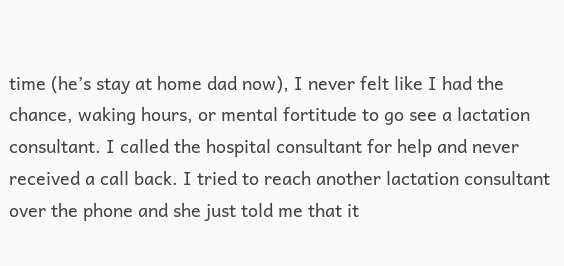time (he’s stay at home dad now), I never felt like I had the chance, waking hours, or mental fortitude to go see a lactation consultant. I called the hospital consultant for help and never received a call back. I tried to reach another lactation consultant over the phone and she just told me that it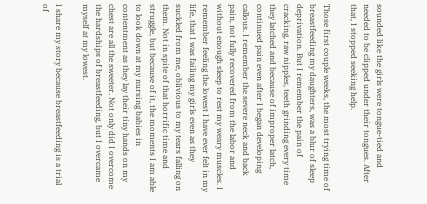sounded like the girls were tongue-tied and needed to be clipped under their tongues. After that, I stopped seeking help.

Those first couple weeks, the most trying time of breastfeeding my daughters, was a blur of sleep deprivation. But I remember the pain of cracking, raw nipples, teeth grinding every time they latched and because of improper latch, continued pain even after I began developing callous. I remember the severe neck and back pain, not fully recovered from the labor and without enough sleep to rest my weary muscles. I remember feeling the lowest I have ever felt in my life, that I was failing my girls even as they suckled from me, oblivious to my tears falling on them. Not in spite of that horrific time and struggle, but because of it, the moments I am able to look down at my nursing babies in contentment as they lay their tiny hands on my chest are all the sweeter. Not only did I overcome the hardships of breastfeeding, but I overcame myself at my lowest.

I share my story because breastfeeding is a trial of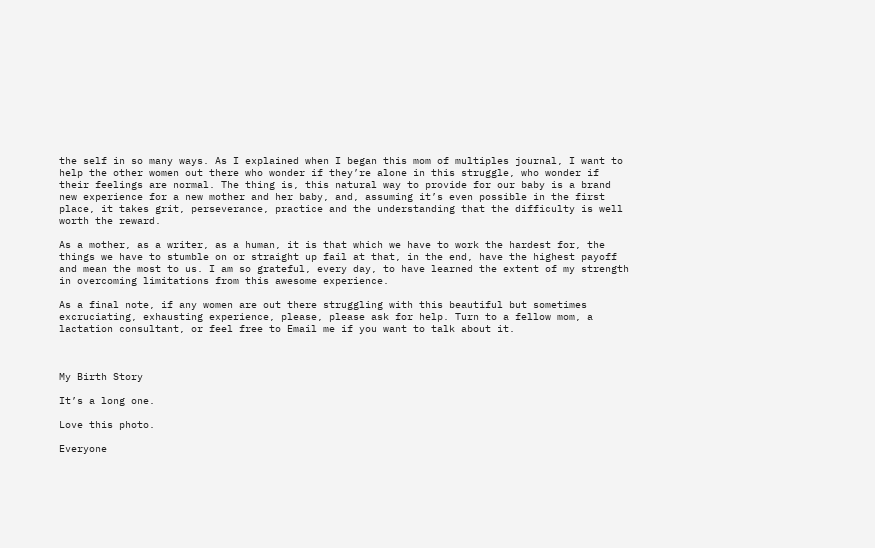the self in so many ways. As I explained when I began this mom of multiples journal, I want to help the other women out there who wonder if they’re alone in this struggle, who wonder if their feelings are normal. The thing is, this natural way to provide for our baby is a brand new experience for a new mother and her baby, and, assuming it’s even possible in the first place, it takes grit, perseverance, practice and the understanding that the difficulty is well worth the reward.

As a mother, as a writer, as a human, it is that which we have to work the hardest for, the things we have to stumble on or straight up fail at that, in the end, have the highest payoff and mean the most to us. I am so grateful, every day, to have learned the extent of my strength in overcoming limitations from this awesome experience.

As a final note, if any women are out there struggling with this beautiful but sometimes excruciating, exhausting experience, please, please ask for help. Turn to a fellow mom, a lactation consultant, or feel free to Email me if you want to talk about it.



My Birth Story

It’s a long one.

Love this photo.

Everyone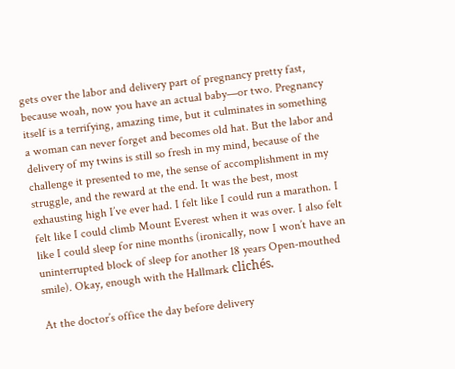gets over the labor and delivery part of pregnancy pretty fast, because woah, now you have an actual baby—or two. Pregnancy itself is a terrifying, amazing time, but it culminates in something a woman can never forget and becomes old hat. But the labor and delivery of my twins is still so fresh in my mind, because of the challenge it presented to me, the sense of accomplishment in my struggle, and the reward at the end. It was the best, most exhausting high I’ve ever had. I felt like I could run a marathon. I felt like I could climb Mount Everest when it was over. I also felt like I could sleep for nine months (ironically, now I won’t have an uninterrupted block of sleep for another 18 years Open-mouthed smile). Okay, enough with the Hallmark clichés.

At the doctor’s office the day before delivery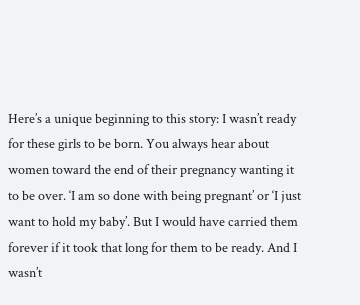Here’s a unique beginning to this story: I wasn’t ready for these girls to be born. You always hear about women toward the end of their pregnancy wanting it to be over. ‘I am so done with being pregnant’ or ‘I just want to hold my baby’. But I would have carried them forever if it took that long for them to be ready. And I wasn’t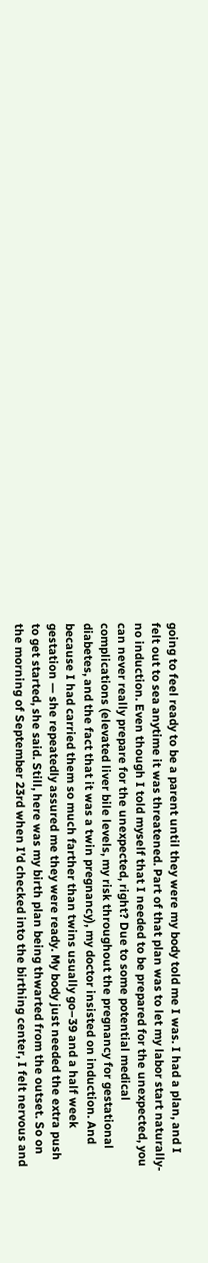going to feel ready to be a parent until they were my body told me I was. I had a plan, and I felt out to sea anytime it was threatened. Part of that plan was to let my labor start naturally-no induction. Even though I told myself that I needed to be prepared for the unexpected, you can never really prepare for the unexpected, right? Due to some potential medical complications (elevated liver bile levels, my risk throughout the pregnancy for gestational diabetes, and the fact that it was a twin pregnancy), my doctor insisted on induction. And because I had carried them so much farther than twins usually go–39 and a half week gestation — she repeatedly assured me they were ready. My body just needed the extra push to get started, she said. Still, here was my birth plan being thwarted from the outset. So on the morning of September 23rd when I’d checked into the birthing center, I felt nervous and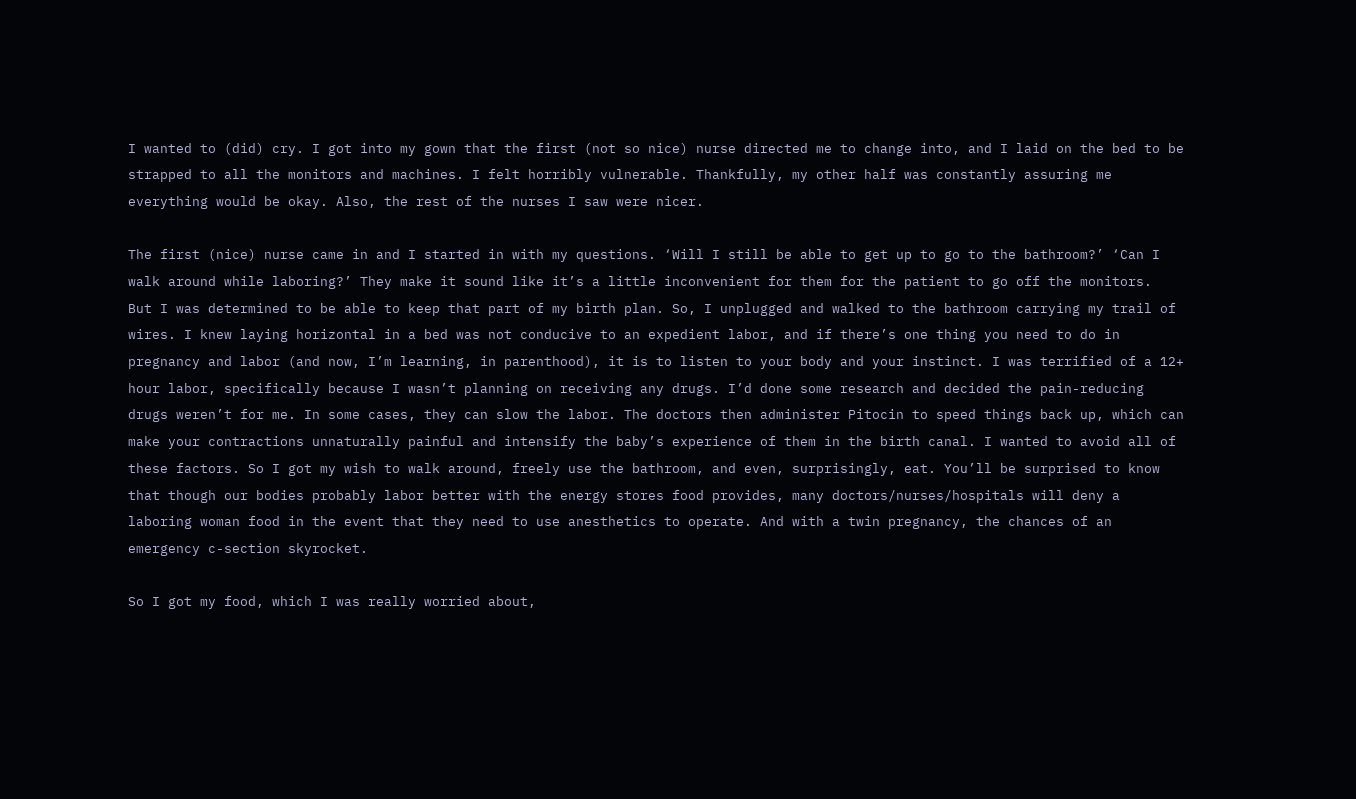I wanted to (did) cry. I got into my gown that the first (not so nice) nurse directed me to change into, and I laid on the bed to be strapped to all the monitors and machines. I felt horribly vulnerable. Thankfully, my other half was constantly assuring me everything would be okay. Also, the rest of the nurses I saw were nicer.

The first (nice) nurse came in and I started in with my questions. ‘Will I still be able to get up to go to the bathroom?’ ‘Can I walk around while laboring?’ They make it sound like it’s a little inconvenient for them for the patient to go off the monitors.  But I was determined to be able to keep that part of my birth plan. So, I unplugged and walked to the bathroom carrying my trail of wires. I knew laying horizontal in a bed was not conducive to an expedient labor, and if there’s one thing you need to do in pregnancy and labor (and now, I’m learning, in parenthood), it is to listen to your body and your instinct. I was terrified of a 12+ hour labor, specifically because I wasn’t planning on receiving any drugs. I’d done some research and decided the pain-reducing drugs weren’t for me. In some cases, they can slow the labor. The doctors then administer Pitocin to speed things back up, which can make your contractions unnaturally painful and intensify the baby’s experience of them in the birth canal. I wanted to avoid all of these factors. So I got my wish to walk around, freely use the bathroom, and even, surprisingly, eat. You’ll be surprised to know that though our bodies probably labor better with the energy stores food provides, many doctors/nurses/hospitals will deny a laboring woman food in the event that they need to use anesthetics to operate. And with a twin pregnancy, the chances of an emergency c-section skyrocket.

So I got my food, which I was really worried about,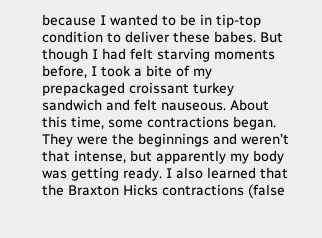because I wanted to be in tip-top condition to deliver these babes. But though I had felt starving moments before, I took a bite of my prepackaged croissant turkey sandwich and felt nauseous. About this time, some contractions began. They were the beginnings and weren’t that intense, but apparently my body was getting ready. I also learned that the Braxton Hicks contractions (false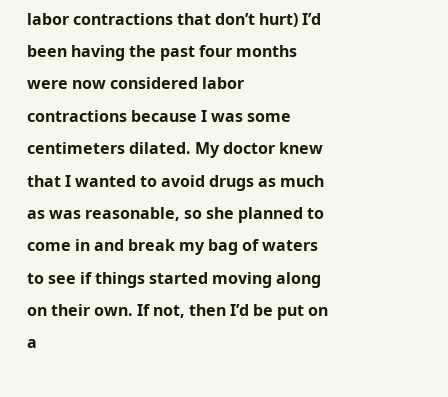labor contractions that don’t hurt) I’d been having the past four months were now considered labor contractions because I was some centimeters dilated. My doctor knew that I wanted to avoid drugs as much as was reasonable, so she planned to come in and break my bag of waters to see if things started moving along on their own. If not, then I’d be put on a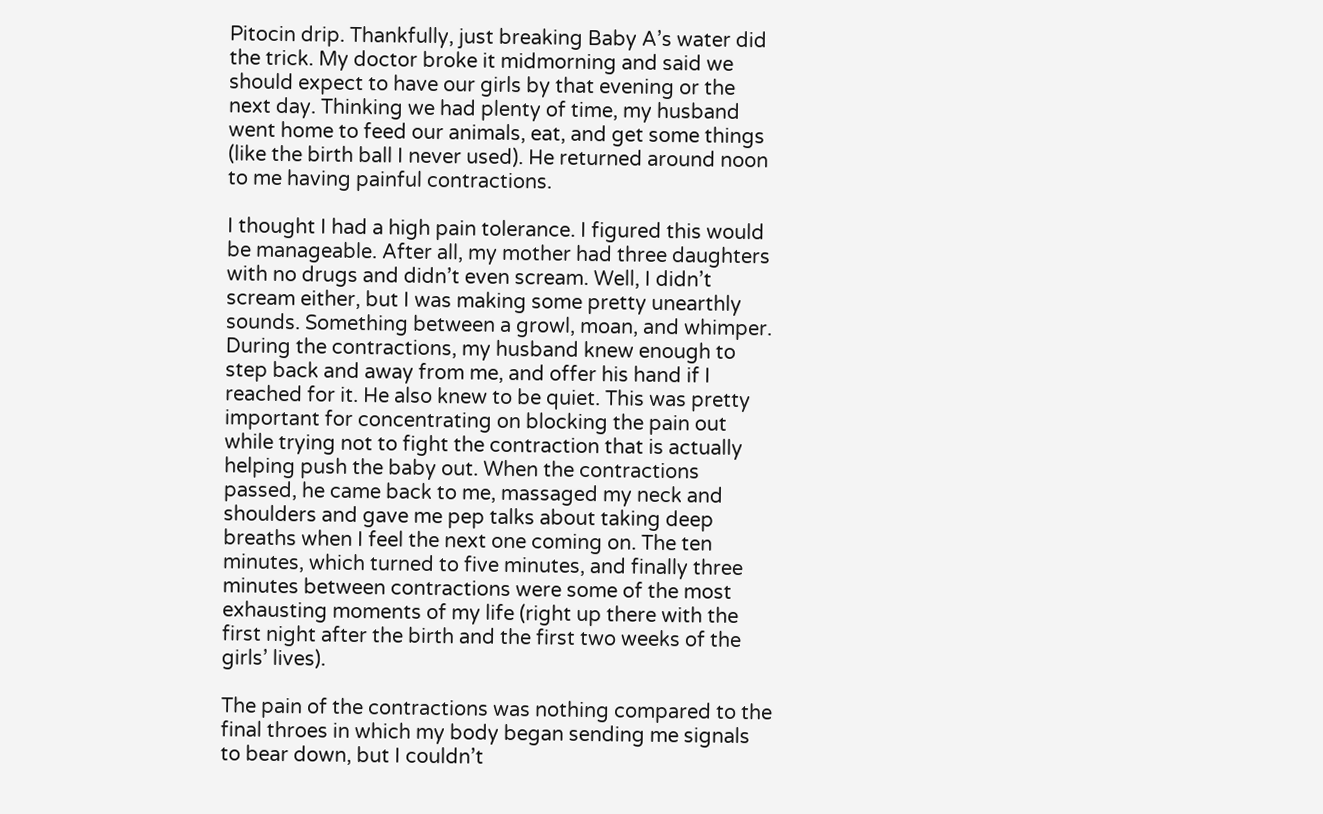Pitocin drip. Thankfully, just breaking Baby A’s water did the trick. My doctor broke it midmorning and said we should expect to have our girls by that evening or the next day. Thinking we had plenty of time, my husband went home to feed our animals, eat, and get some things (like the birth ball I never used). He returned around noon to me having painful contractions.

I thought I had a high pain tolerance. I figured this would be manageable. After all, my mother had three daughters with no drugs and didn’t even scream. Well, I didn’t scream either, but I was making some pretty unearthly sounds. Something between a growl, moan, and whimper. During the contractions, my husband knew enough to step back and away from me, and offer his hand if I reached for it. He also knew to be quiet. This was pretty important for concentrating on blocking the pain out while trying not to fight the contraction that is actually helping push the baby out. When the contractions passed, he came back to me, massaged my neck and shoulders and gave me pep talks about taking deep breaths when I feel the next one coming on. The ten minutes, which turned to five minutes, and finally three minutes between contractions were some of the most exhausting moments of my life (right up there with the first night after the birth and the first two weeks of the girls’ lives).

The pain of the contractions was nothing compared to the final throes in which my body began sending me signals to bear down, but I couldn’t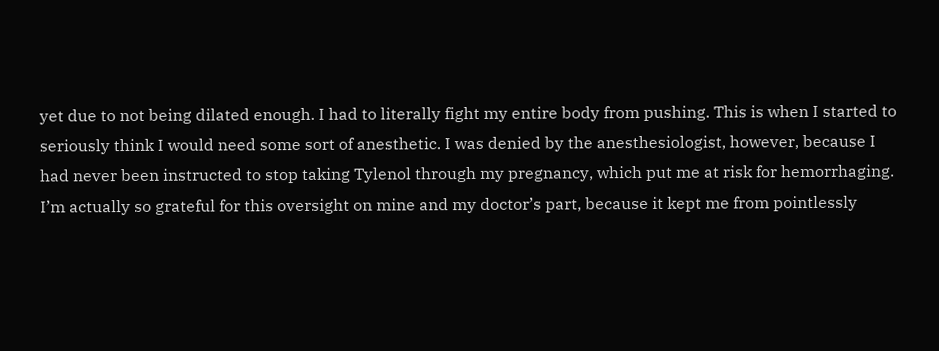yet due to not being dilated enough. I had to literally fight my entire body from pushing. This is when I started to seriously think I would need some sort of anesthetic. I was denied by the anesthesiologist, however, because I had never been instructed to stop taking Tylenol through my pregnancy, which put me at risk for hemorrhaging. I’m actually so grateful for this oversight on mine and my doctor’s part, because it kept me from pointlessly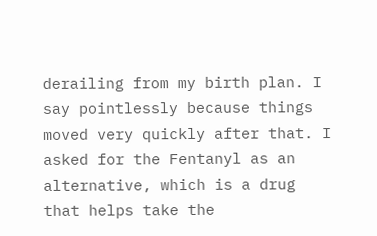derailing from my birth plan. I say pointlessly because things moved very quickly after that. I asked for the Fentanyl as an alternative, which is a drug that helps take the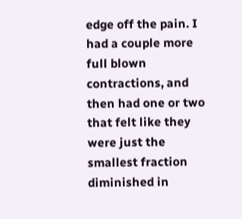edge off the pain. I had a couple more full blown contractions, and then had one or two that felt like they were just the smallest fraction diminished in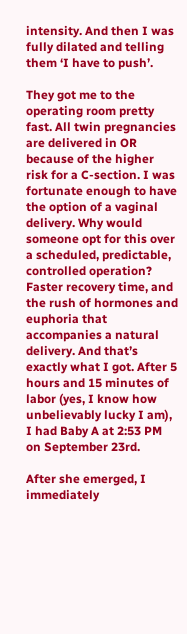intensity. And then I was fully dilated and telling them ‘I have to push’.

They got me to the operating room pretty fast. All twin pregnancies are delivered in OR because of the higher risk for a C-section. I was fortunate enough to have the option of a vaginal delivery. Why would someone opt for this over a scheduled, predictable, controlled operation? Faster recovery time, and the rush of hormones and euphoria that accompanies a natural delivery. And that’s exactly what I got. After 5 hours and 15 minutes of labor (yes, I know how unbelievably lucky I am), I had Baby A at 2:53 PM on September 23rd.

After she emerged, I immediately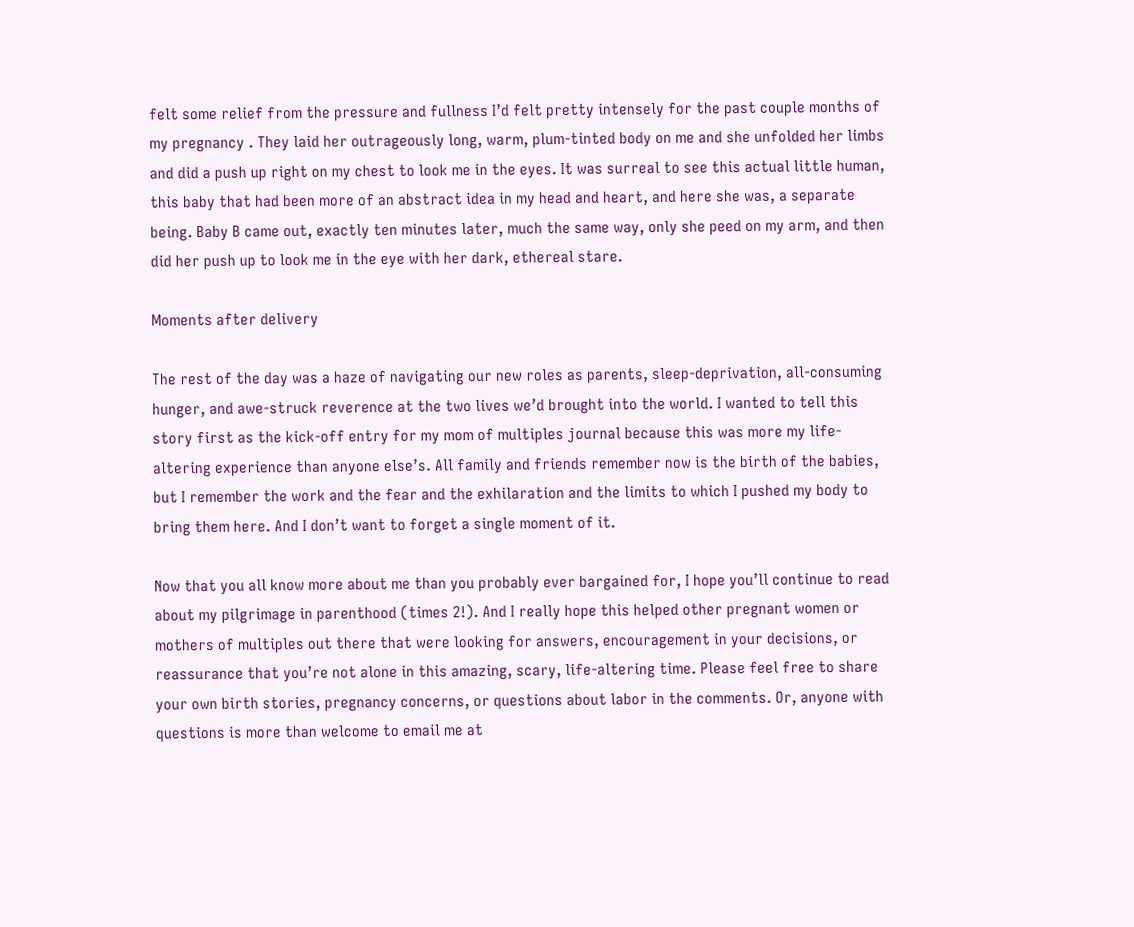felt some relief from the pressure and fullness I’d felt pretty intensely for the past couple months of my pregnancy . They laid her outrageously long, warm, plum-tinted body on me and she unfolded her limbs and did a push up right on my chest to look me in the eyes. It was surreal to see this actual little human, this baby that had been more of an abstract idea in my head and heart, and here she was, a separate being. Baby B came out, exactly ten minutes later, much the same way, only she peed on my arm, and then did her push up to look me in the eye with her dark, ethereal stare.

Moments after delivery

The rest of the day was a haze of navigating our new roles as parents, sleep-deprivation, all-consuming hunger, and awe-struck reverence at the two lives we’d brought into the world. I wanted to tell this story first as the kick-off entry for my mom of multiples journal because this was more my life-altering experience than anyone else’s. All family and friends remember now is the birth of the babies, but I remember the work and the fear and the exhilaration and the limits to which I pushed my body to bring them here. And I don’t want to forget a single moment of it.

Now that you all know more about me than you probably ever bargained for, I hope you’ll continue to read about my pilgrimage in parenthood (times 2!). And I really hope this helped other pregnant women or mothers of multiples out there that were looking for answers, encouragement in your decisions, or reassurance that you’re not alone in this amazing, scary, life-altering time. Please feel free to share your own birth stories, pregnancy concerns, or questions about labor in the comments. Or, anyone with questions is more than welcome to email me at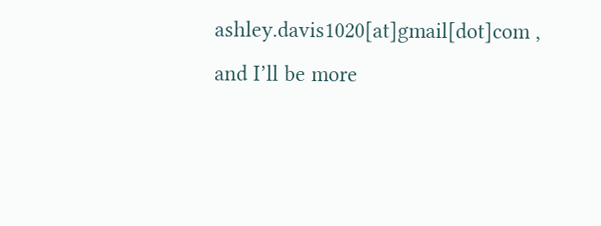ashley.davis1020[at]gmail[dot]com , and I’ll be more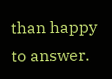than happy to answer.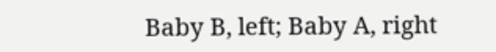Baby B, left; Baby A, right